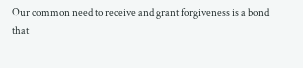Our common need to receive and grant forgiveness is a bond
that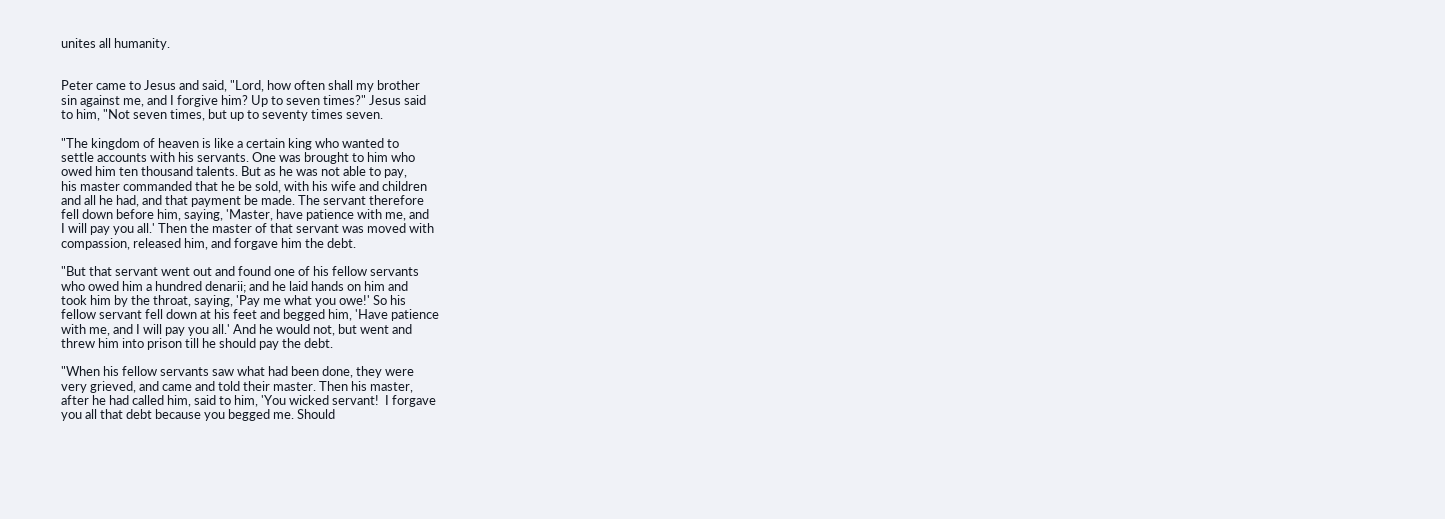unites all humanity.


Peter came to Jesus and said, "Lord, how often shall my brother
sin against me, and I forgive him? Up to seven times?" Jesus said
to him, "Not seven times, but up to seventy times seven.

"The kingdom of heaven is like a certain king who wanted to
settle accounts with his servants. One was brought to him who
owed him ten thousand talents. But as he was not able to pay,
his master commanded that he be sold, with his wife and children
and all he had, and that payment be made. The servant therefore
fell down before him, saying, 'Master, have patience with me, and
I will pay you all.' Then the master of that servant was moved with
compassion, released him, and forgave him the debt.

"But that servant went out and found one of his fellow servants
who owed him a hundred denarii; and he laid hands on him and
took him by the throat, saying, 'Pay me what you owe!' So his
fellow servant fell down at his feet and begged him, 'Have patience
with me, and I will pay you all.' And he would not, but went and
threw him into prison till he should pay the debt.

"When his fellow servants saw what had been done, they were
very grieved, and came and told their master. Then his master,
after he had called him, said to him, 'You wicked servant!  I forgave
you all that debt because you begged me. Should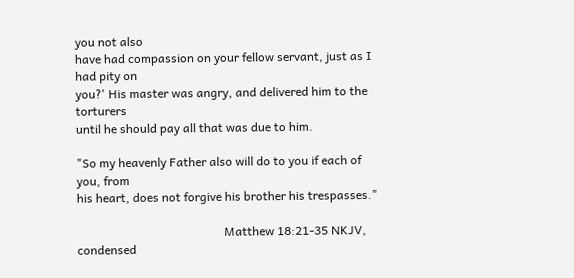you not also
have had compassion on your fellow servant, just as I had pity on
you?' His master was angry, and delivered him to the torturers
until he should pay all that was due to him.

"So my heavenly Father also will do to you if each of you, from
his heart, does not forgive his brother his trespasses."

                                                 Matthew 18:21-35 NKJV, condensed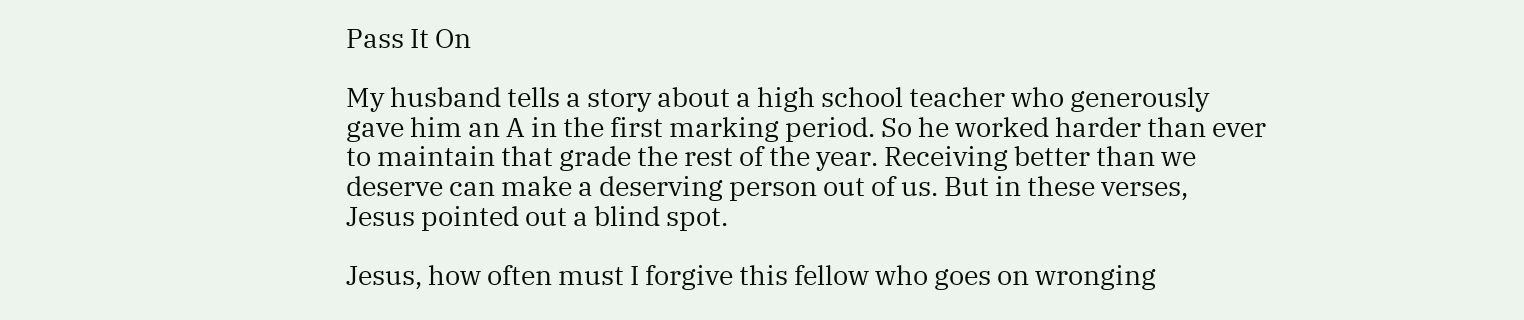Pass It On

My husband tells a story about a high school teacher who generously
gave him an A in the first marking period. So he worked harder than ever
to maintain that grade the rest of the year. Receiving better than we
deserve can make a deserving person out of us. But in these verses,
Jesus pointed out a blind spot.

Jesus, how often must I forgive this fellow who goes on wronging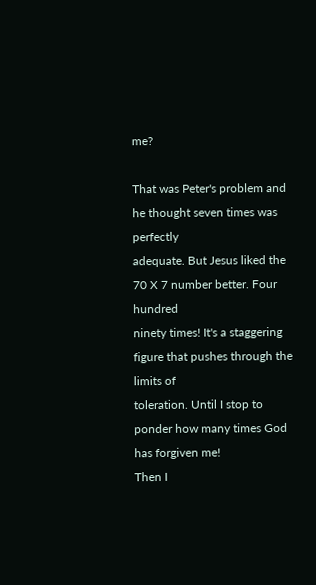me?

That was Peter's problem and he thought seven times was perfectly
adequate. But Jesus liked the 70 X 7 number better. Four hundred
ninety times! It's a staggering figure that pushes through the limits of
toleration. Until I stop to ponder how many times God has forgiven me!
Then I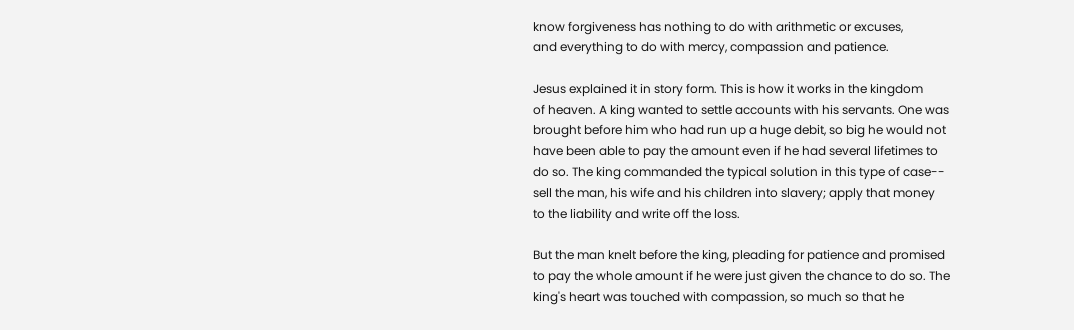know forgiveness has nothing to do with arithmetic or excuses,
and everything to do with mercy, compassion and patience.

Jesus explained it in story form. This is how it works in the kingdom
of heaven. A king wanted to settle accounts with his servants. One was
brought before him who had run up a huge debit, so big he would not
have been able to pay the amount even if he had several lifetimes to
do so. The king commanded the typical solution in this type of case--
sell the man, his wife and his children into slavery; apply that money
to the liability and write off the loss.

But the man knelt before the king, pleading for patience and promised
to pay the whole amount if he were just given the chance to do so. The
king's heart was touched with compassion, so much so that he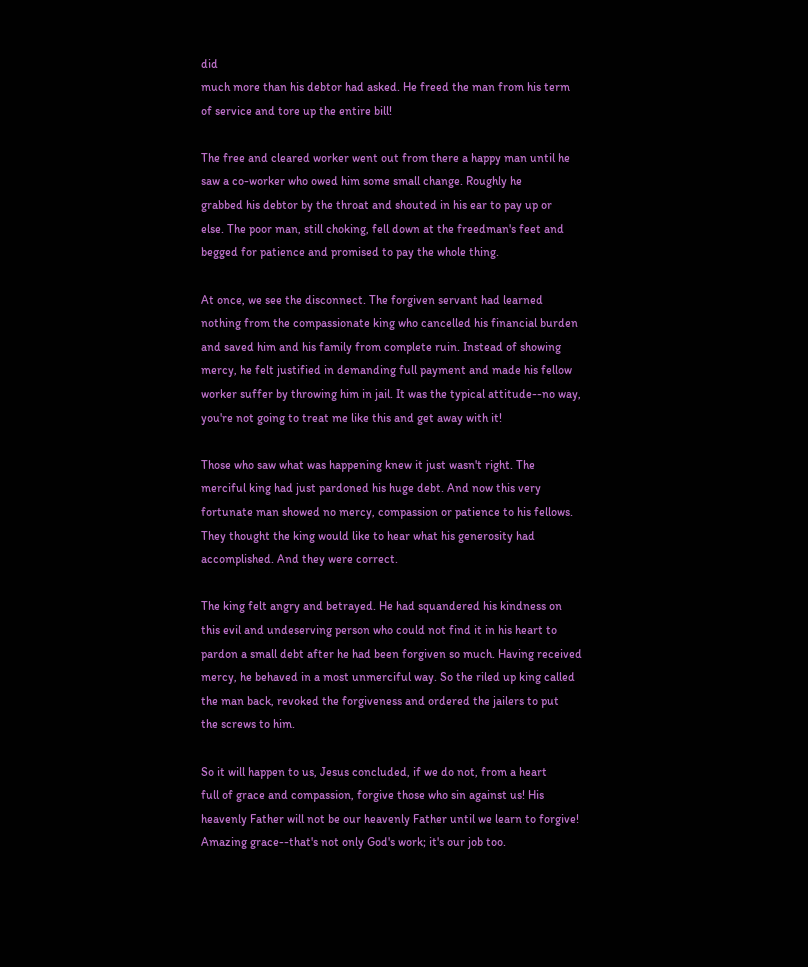did
much more than his debtor had asked. He freed the man from his term
of service and tore up the entire bill!

The free and cleared worker went out from there a happy man until he
saw a co-worker who owed him some small change. Roughly he
grabbed his debtor by the throat and shouted in his ear to pay up or
else. The poor man, still choking, fell down at the freedman's feet and
begged for patience and promised to pay the whole thing.

At once, we see the disconnect. The forgiven servant had learned
nothing from the compassionate king who cancelled his financial burden
and saved him and his family from complete ruin. Instead of showing
mercy, he felt justified in demanding full payment and made his fellow
worker suffer by throwing him in jail. It was the typical attitude--no way,
you're not going to treat me like this and get away with it!

Those who saw what was happening knew it just wasn't right. The
merciful king had just pardoned his huge debt. And now this very
fortunate man showed no mercy, compassion or patience to his fellows.
They thought the king would like to hear what his generosity had
accomplished. And they were correct.

The king felt angry and betrayed. He had squandered his kindness on
this evil and undeserving person who could not find it in his heart to
pardon a small debt after he had been forgiven so much. Having received
mercy, he behaved in a most unmerciful way. So the riled up king called
the man back, revoked the forgiveness and ordered the jailers to put
the screws to him.

So it will happen to us, Jesus concluded, if we do not, from a heart
full of grace and compassion, forgive those who sin against us! His
heavenly Father will not be our heavenly Father until we learn to forgive!
Amazing grace--that's not only God's work; it's our job too.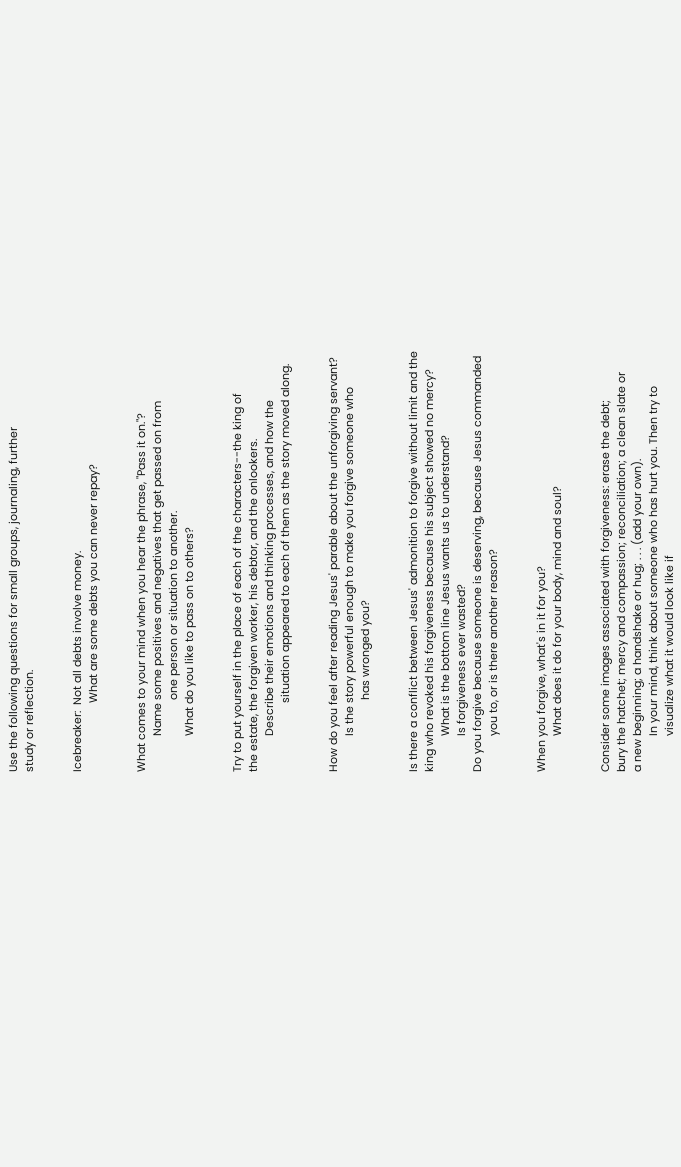Use the following questions for small groups, journaling, further
study or reflection.


Icebreaker:  Not all debts involve money.
                       What are some debts you can never repay?


What comes to your mind when you hear the phrase, "Pass it on."?
            Name some positives and negatives that get passed on from
                        one person or situation to another.
            What do you like to pass on to others?


Try to put yourself in the place of each of the characters--the king of
the estate, the forgiven worker, his debtor, and the onlookers.
            Describe their emotions and thinking processes, and how the
                       situation appeared to each of them as the story moved along.


How do you feel after reading Jesus' parable about the unforgiving servant?
            Is the story powerful enough to make you forgive someone who
                        has wronged you?


Is there a conflict between Jesus' admonition to forgive without limit and the
king who revoked his forgiveness because his subject showed no mercy?
            What is the bottom line Jesus wants us to understand?
            Is forgiveness ever wasted?
Do you forgive because someone is deserving, because Jesus commanded
            you to, or is there another reason?


When you forgive, what's in it for you?
            What does it do for your body, mind and soul?


Consider some images associated with forgiveness: erase the debt;
bury the hatchet; mercy and compassion; reconciliation; a clean slate or
a new beginning; a handshake or hug; . . . (add your own).
            In your mind, think about someone who has hurt you. Then try to
            visualize what it would look like if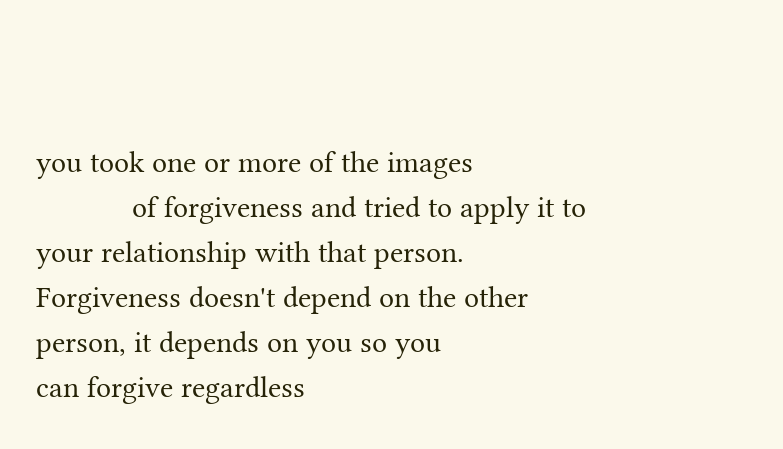you took one or more of the images
            of forgiveness and tried to apply it to your relationship with that person.
Forgiveness doesn't depend on the other person, it depends on you so you
can forgive regardless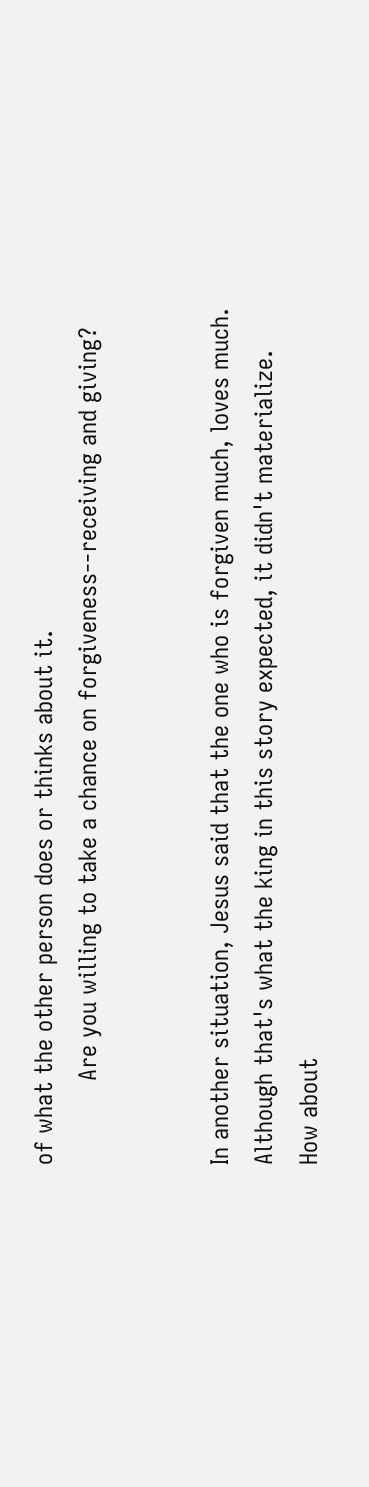of what the other person does or thinks about it.
            Are you willing to take a chance on forgiveness--receiving and giving?


In another situation, Jesus said that the one who is forgiven much, loves much.
Although that's what the king in this story expected, it didn't materialize.
How about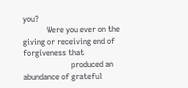you?
            Were you ever on the giving or receiving end of forgiveness that
                        produced an abundance of grateful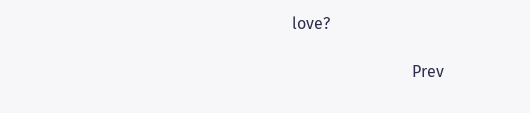love?

                              Prev